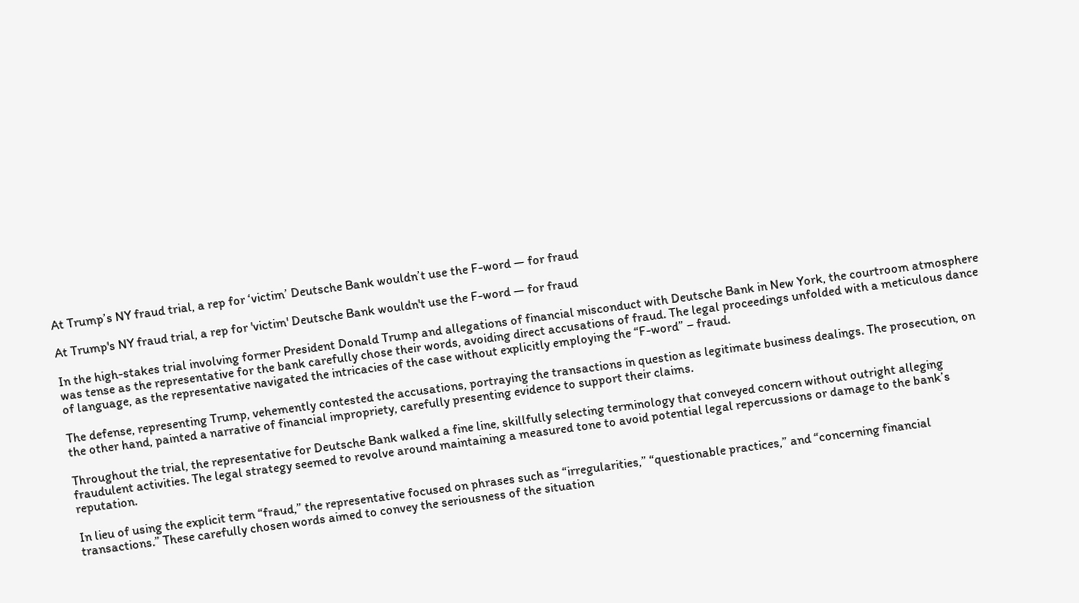At Trump’s NY fraud trial, a rep for ‘victim’ Deutsche Bank wouldn’t use the F-word — for fraud

At Trump's NY fraud trial, a rep for 'victim' Deutsche Bank wouldn't use the F-word — for fraud

In the high-stakes trial involving former President Donald Trump and allegations of financial misconduct with Deutsche Bank in New York, the courtroom atmosphere was tense as the representative for the bank carefully chose their words, avoiding direct accusations of fraud. The legal proceedings unfolded with a meticulous dance of language, as the representative navigated the intricacies of the case without explicitly employing the “F-word” – fraud.

The defense, representing Trump, vehemently contested the accusations, portraying the transactions in question as legitimate business dealings. The prosecution, on the other hand, painted a narrative of financial impropriety, carefully presenting evidence to support their claims.

Throughout the trial, the representative for Deutsche Bank walked a fine line, skillfully selecting terminology that conveyed concern without outright alleging fraudulent activities. The legal strategy seemed to revolve around maintaining a measured tone to avoid potential legal repercussions or damage to the bank’s reputation.

In lieu of using the explicit term “fraud,” the representative focused on phrases such as “irregularities,” “questionable practices,” and “concerning financial transactions.” These carefully chosen words aimed to convey the seriousness of the situation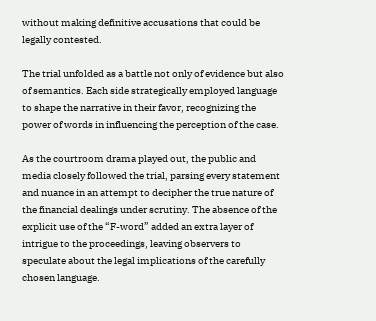without making definitive accusations that could be legally contested.

The trial unfolded as a battle not only of evidence but also of semantics. Each side strategically employed language to shape the narrative in their favor, recognizing the power of words in influencing the perception of the case.

As the courtroom drama played out, the public and media closely followed the trial, parsing every statement and nuance in an attempt to decipher the true nature of the financial dealings under scrutiny. The absence of the explicit use of the “F-word” added an extra layer of intrigue to the proceedings, leaving observers to speculate about the legal implications of the carefully chosen language.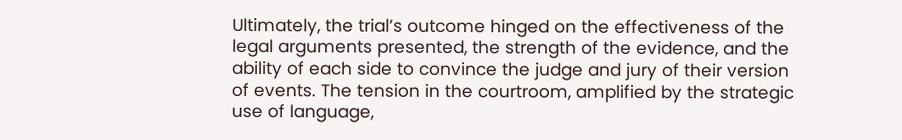Ultimately, the trial’s outcome hinged on the effectiveness of the legal arguments presented, the strength of the evidence, and the ability of each side to convince the judge and jury of their version of events. The tension in the courtroom, amplified by the strategic use of language,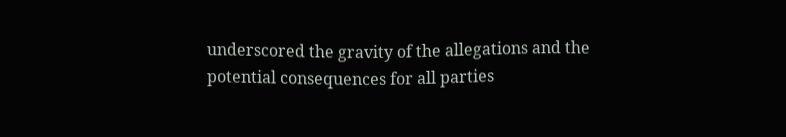underscored the gravity of the allegations and the potential consequences for all parties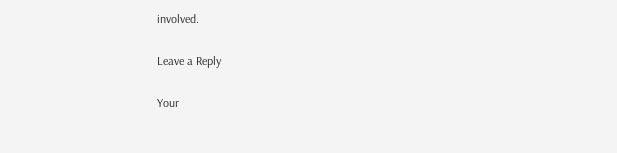involved.

Leave a Reply

Your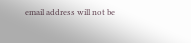email address will not be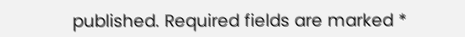published. Required fields are marked *